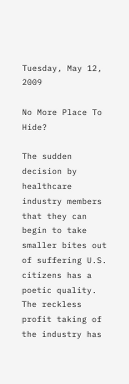Tuesday, May 12, 2009

No More Place To Hide?

The sudden decision by healthcare industry members that they can begin to take smaller bites out of suffering U.S. citizens has a poetic quality. The reckless profit taking of the industry has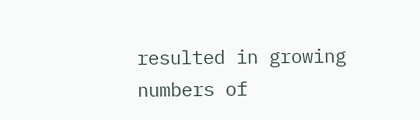resulted in growing numbers of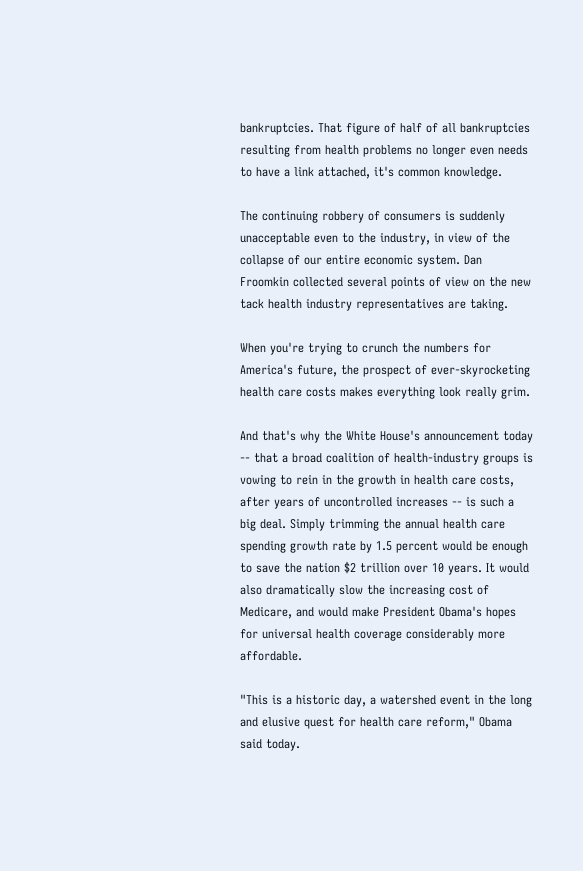bankruptcies. That figure of half of all bankruptcies resulting from health problems no longer even needs to have a link attached, it's common knowledge.

The continuing robbery of consumers is suddenly unacceptable even to the industry, in view of the collapse of our entire economic system. Dan Froomkin collected several points of view on the new tack health industry representatives are taking.

When you're trying to crunch the numbers for America's future, the prospect of ever-skyrocketing health care costs makes everything look really grim.

And that's why the White House's announcement today -- that a broad coalition of health-industry groups is vowing to rein in the growth in health care costs, after years of uncontrolled increases -- is such a big deal. Simply trimming the annual health care spending growth rate by 1.5 percent would be enough to save the nation $2 trillion over 10 years. It would also dramatically slow the increasing cost of Medicare, and would make President Obama's hopes for universal health coverage considerably more affordable.

"This is a historic day, a watershed event in the long and elusive quest for health care reform," Obama said today.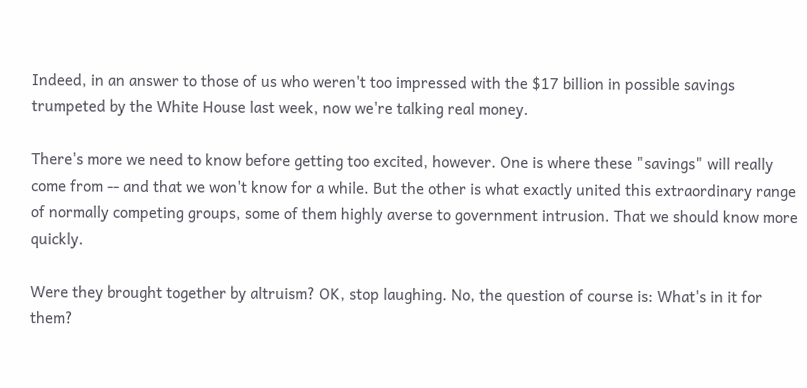Indeed, in an answer to those of us who weren't too impressed with the $17 billion in possible savings trumpeted by the White House last week, now we're talking real money.

There's more we need to know before getting too excited, however. One is where these "savings" will really come from -- and that we won't know for a while. But the other is what exactly united this extraordinary range of normally competing groups, some of them highly averse to government intrusion. That we should know more quickly.

Were they brought together by altruism? OK, stop laughing. No, the question of course is: What's in it for them?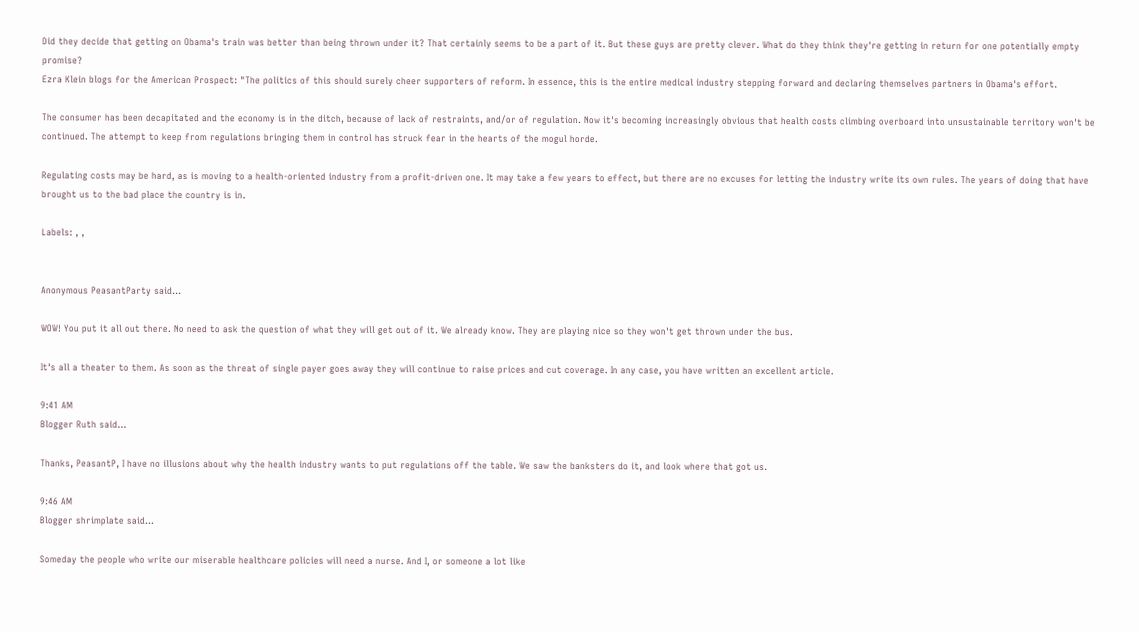Did they decide that getting on Obama's train was better than being thrown under it? That certainly seems to be a part of it. But these guys are pretty clever. What do they think they're getting in return for one potentially empty promise?
Ezra Klein blogs for the American Prospect: "The politics of this should surely cheer supporters of reform. In essence, this is the entire medical industry stepping forward and declaring themselves partners in Obama's effort.

The consumer has been decapitated and the economy is in the ditch, because of lack of restraints, and/or of regulation. Now it's becoming increasingly obvious that health costs climbing overboard into unsustainable territory won't be continued. The attempt to keep from regulations bringing them in control has struck fear in the hearts of the mogul horde.

Regulating costs may be hard, as is moving to a health-oriented industry from a profit-driven one. It may take a few years to effect, but there are no excuses for letting the industry write its own rules. The years of doing that have brought us to the bad place the country is in.

Labels: , ,


Anonymous PeasantParty said...

WOW! You put it all out there. No need to ask the question of what they will get out of it. We already know. They are playing nice so they won't get thrown under the bus.

It's all a theater to them. As soon as the threat of single payer goes away they will continue to raise prices and cut coverage. In any case, you have written an excellent article.

9:41 AM
Blogger Ruth said...

Thanks, PeasantP, I have no illusions about why the health industry wants to put regulations off the table. We saw the banksters do it, and look where that got us.

9:46 AM
Blogger shrimplate said...

Someday the people who write our miserable healthcare policies will need a nurse. And I, or someone a lot like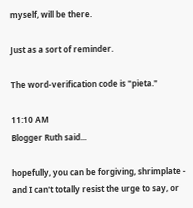myself, will be there.

Just as a sort of reminder.

The word-verification code is "pieta."

11:10 AM
Blogger Ruth said...

hopefully, you can be forgiving, shrimplate - and I can't totally resist the urge to say, or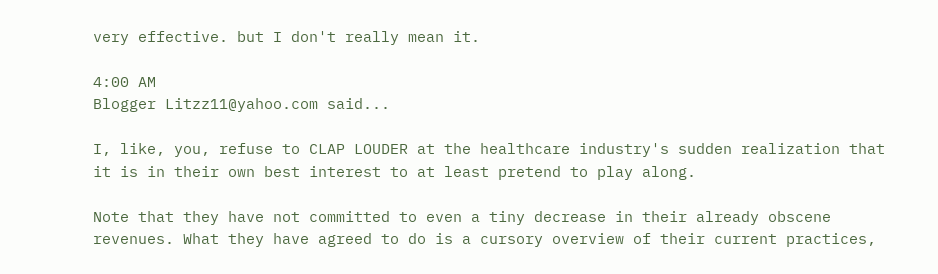very effective. but I don't really mean it.

4:00 AM
Blogger Litzz11@yahoo.com said...

I, like, you, refuse to CLAP LOUDER at the healthcare industry's sudden realization that it is in their own best interest to at least pretend to play along.

Note that they have not committed to even a tiny decrease in their already obscene revenues. What they have agreed to do is a cursory overview of their current practices,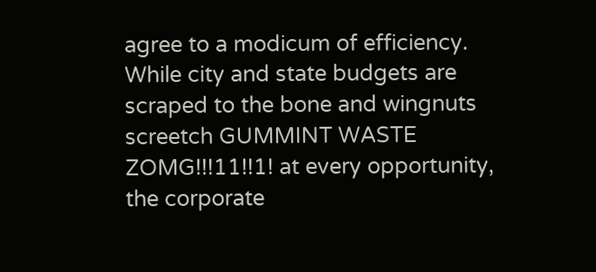agree to a modicum of efficiency. While city and state budgets are scraped to the bone and wingnuts screetch GUMMINT WASTE ZOMG!!!11!!1! at every opportunity, the corporate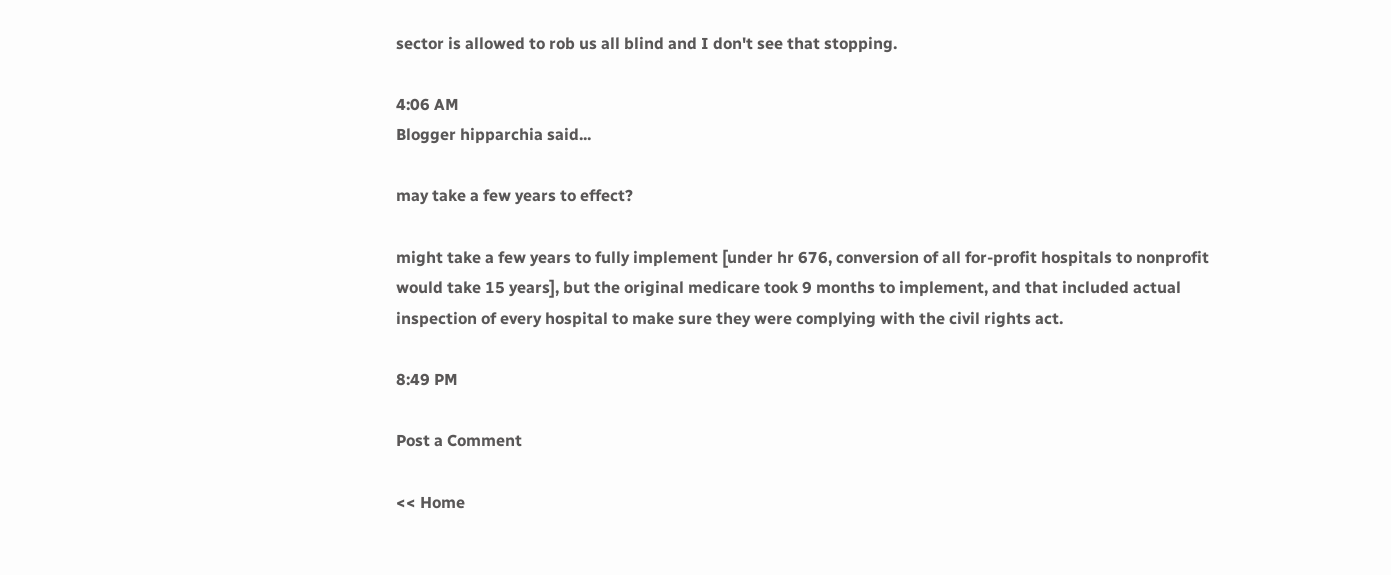sector is allowed to rob us all blind and I don't see that stopping.

4:06 AM
Blogger hipparchia said...

may take a few years to effect?

might take a few years to fully implement [under hr 676, conversion of all for-profit hospitals to nonprofit would take 15 years], but the original medicare took 9 months to implement, and that included actual inspection of every hospital to make sure they were complying with the civil rights act.

8:49 PM

Post a Comment

<< Home